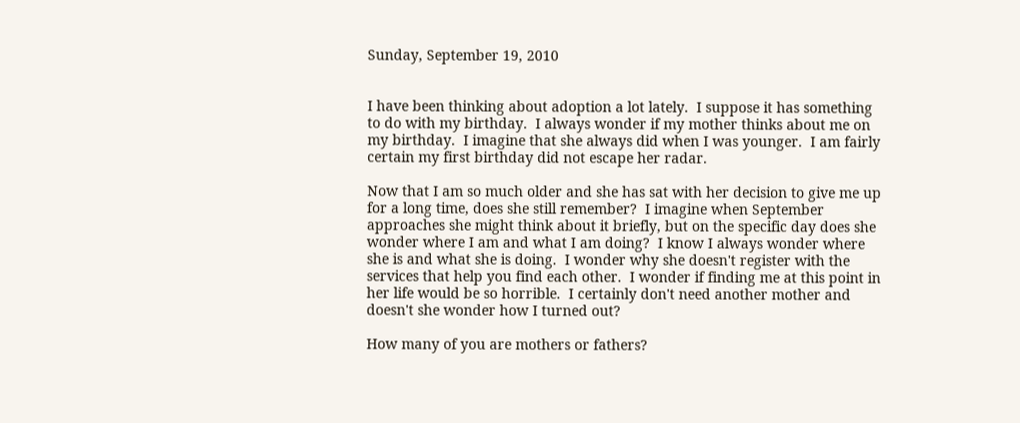Sunday, September 19, 2010


I have been thinking about adoption a lot lately.  I suppose it has something to do with my birthday.  I always wonder if my mother thinks about me on my birthday.  I imagine that she always did when I was younger.  I am fairly certain my first birthday did not escape her radar.

Now that I am so much older and she has sat with her decision to give me up for a long time, does she still remember?  I imagine when September approaches she might think about it briefly, but on the specific day does she wonder where I am and what I am doing?  I know I always wonder where she is and what she is doing.  I wonder why she doesn't register with the services that help you find each other.  I wonder if finding me at this point in her life would be so horrible.  I certainly don't need another mother and doesn't she wonder how I turned out?

How many of you are mothers or fathers?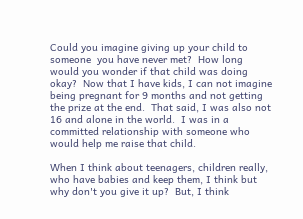Could you imagine giving up your child to someone  you have never met?  How long would you wonder if that child was doing okay?  Now that I have kids, I can not imagine being pregnant for 9 months and not getting the prize at the end.  That said, I was also not 16 and alone in the world.  I was in a committed relationship with someone who would help me raise that child.

When I think about teenagers, children really, who have babies and keep them, I think but why don't you give it up?  But, I think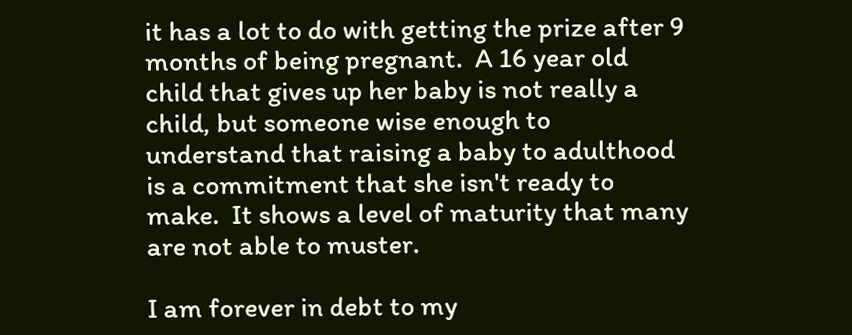it has a lot to do with getting the prize after 9 months of being pregnant.  A 16 year old child that gives up her baby is not really a child, but someone wise enough to understand that raising a baby to adulthood is a commitment that she isn't ready to make.  It shows a level of maturity that many are not able to muster.

I am forever in debt to my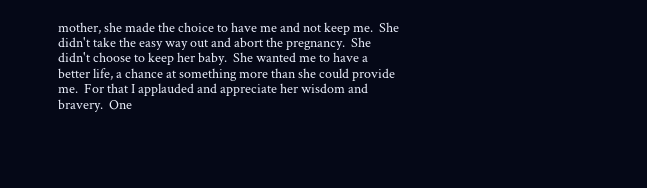mother, she made the choice to have me and not keep me.  She didn't take the easy way out and abort the pregnancy.  She didn't choose to keep her baby.  She wanted me to have a better life, a chance at something more than she could provide me.  For that I applauded and appreciate her wisdom and bravery.  One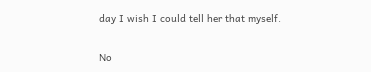day I wish I could tell her that myself.

No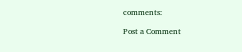comments:

Post a Comment